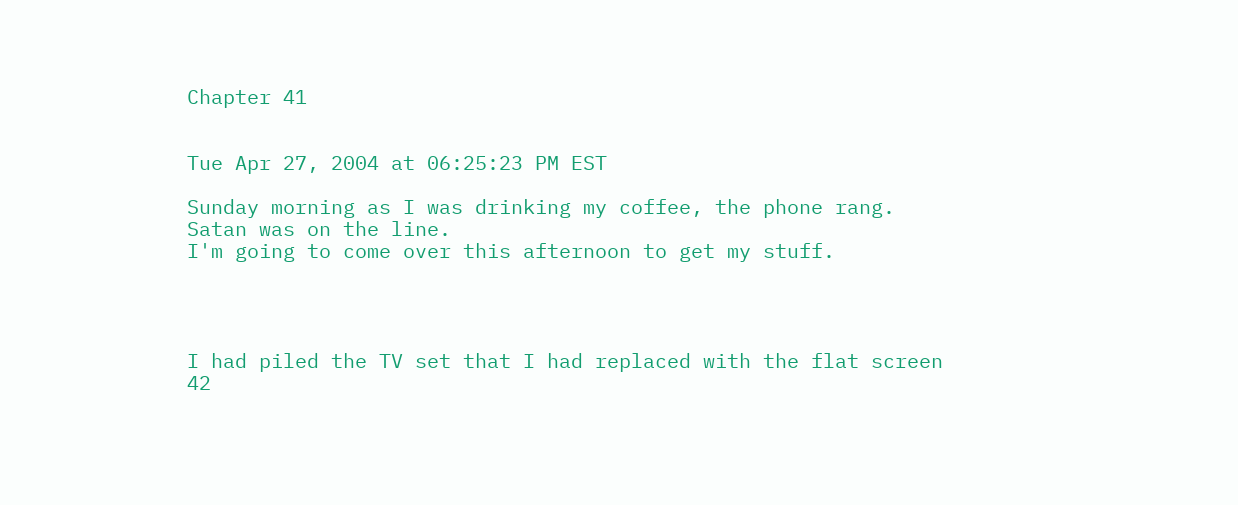Chapter 41


Tue Apr 27, 2004 at 06:25:23 PM EST

Sunday morning as I was drinking my coffee, the phone rang. Satan was on the line.
I'm going to come over this afternoon to get my stuff.




I had piled the TV set that I had replaced with the flat screen 42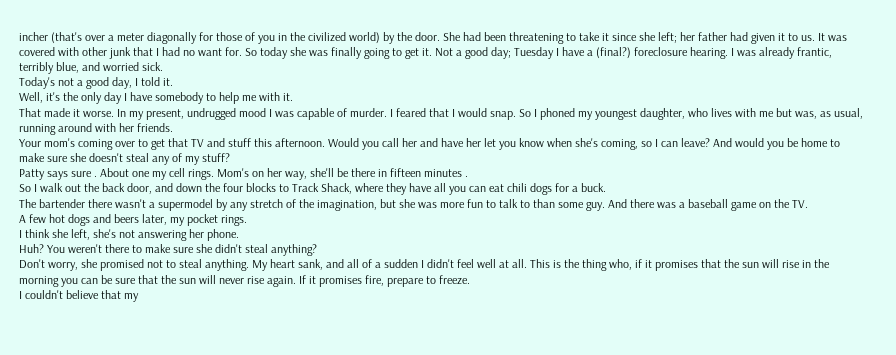incher (that's over a meter diagonally for those of you in the civilized world) by the door. She had been threatening to take it since she left; her father had given it to us. It was covered with other junk that I had no want for. So today she was finally going to get it. Not a good day; Tuesday I have a (final?) foreclosure hearing. I was already frantic, terribly blue, and worried sick.
Today's not a good day, I told it.
Well, it's the only day I have somebody to help me with it.
That made it worse. In my present, undrugged mood I was capable of murder. I feared that I would snap. So I phoned my youngest daughter, who lives with me but was, as usual, running around with her friends.
Your mom's coming over to get that TV and stuff this afternoon. Would you call her and have her let you know when she's coming, so I can leave? And would you be home to make sure she doesn't steal any of my stuff?
Patty says sure . About one my cell rings. Mom's on her way, she'll be there in fifteen minutes .
So I walk out the back door, and down the four blocks to Track Shack, where they have all you can eat chili dogs for a buck.
The bartender there wasn't a supermodel by any stretch of the imagination, but she was more fun to talk to than some guy. And there was a baseball game on the TV.
A few hot dogs and beers later, my pocket rings.
I think she left, she's not answering her phone.
Huh? You weren't there to make sure she didn't steal anything?
Don't worry, she promised not to steal anything. My heart sank, and all of a sudden I didn't feel well at all. This is the thing who, if it promises that the sun will rise in the morning you can be sure that the sun will never rise again. If it promises fire, prepare to freeze.
I couldn't believe that my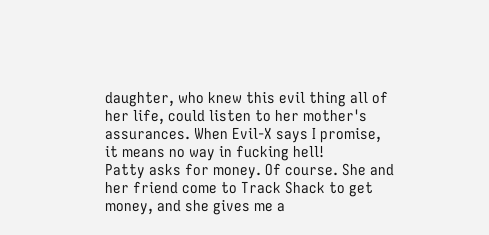daughter, who knew this evil thing all of her life, could listen to her mother's assurances. When Evil-X says I promise, it means no way in fucking hell!
Patty asks for money. Of course. She and her friend come to Track Shack to get money, and she gives me a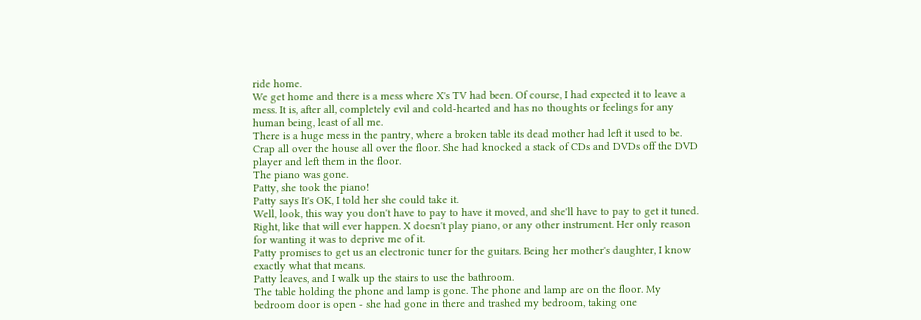ride home.
We get home and there is a mess where X's TV had been. Of course, I had expected it to leave a mess. It is, after all, completely evil and cold-hearted and has no thoughts or feelings for any human being, least of all me.
There is a huge mess in the pantry, where a broken table its dead mother had left it used to be. Crap all over the house all over the floor. She had knocked a stack of CDs and DVDs off the DVD player and left them in the floor.
The piano was gone.
Patty, she took the piano!
Patty says It's OK, I told her she could take it.
Well, look, this way you don't have to pay to have it moved, and she'll have to pay to get it tuned.
Right, like that will ever happen. X doesn't play piano, or any other instrument. Her only reason for wanting it was to deprive me of it.
Patty promises to get us an electronic tuner for the guitars. Being her mother's daughter, I know exactly what that means.
Patty leaves, and I walk up the stairs to use the bathroom.
The table holding the phone and lamp is gone. The phone and lamp are on the floor. My bedroom door is open - she had gone in there and trashed my bedroom, taking one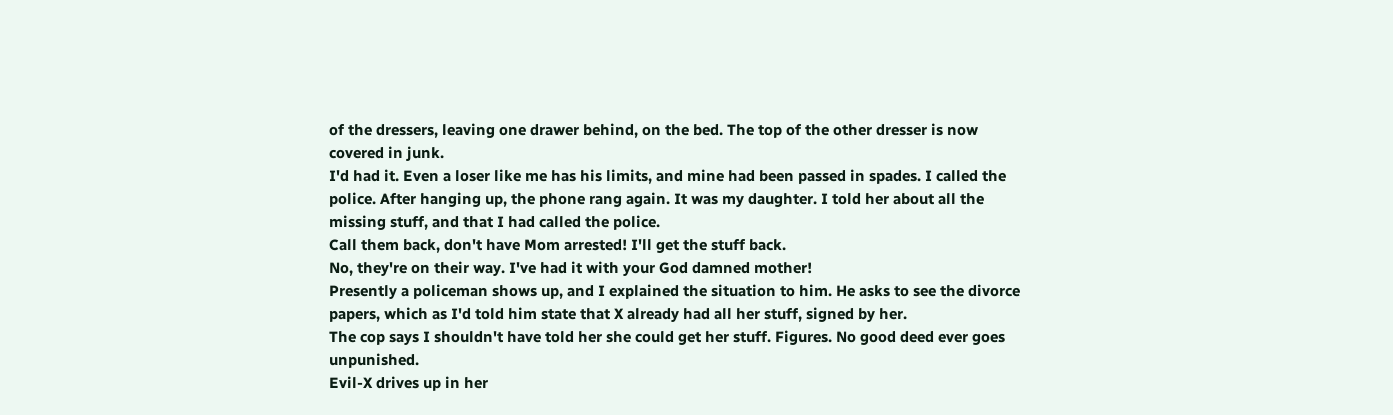of the dressers, leaving one drawer behind, on the bed. The top of the other dresser is now covered in junk.
I'd had it. Even a loser like me has his limits, and mine had been passed in spades. I called the police. After hanging up, the phone rang again. It was my daughter. I told her about all the missing stuff, and that I had called the police.
Call them back, don't have Mom arrested! I'll get the stuff back.
No, they're on their way. I've had it with your God damned mother!
Presently a policeman shows up, and I explained the situation to him. He asks to see the divorce papers, which as I'd told him state that X already had all her stuff, signed by her.
The cop says I shouldn't have told her she could get her stuff. Figures. No good deed ever goes unpunished.
Evil-X drives up in her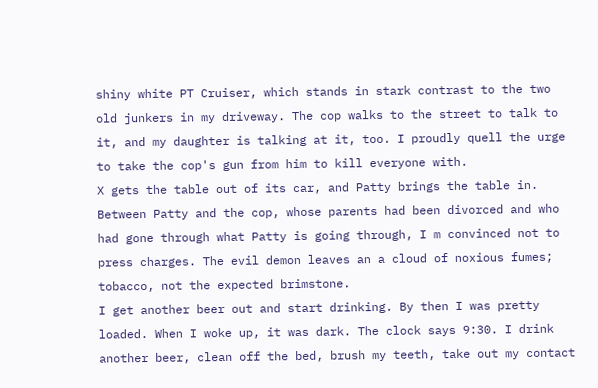shiny white PT Cruiser, which stands in stark contrast to the two old junkers in my driveway. The cop walks to the street to talk to it, and my daughter is talking at it, too. I proudly quell the urge to take the cop's gun from him to kill everyone with.
X gets the table out of its car, and Patty brings the table in.
Between Patty and the cop, whose parents had been divorced and who had gone through what Patty is going through, I m convinced not to press charges. The evil demon leaves an a cloud of noxious fumes; tobacco, not the expected brimstone.
I get another beer out and start drinking. By then I was pretty loaded. When I woke up, it was dark. The clock says 9:30. I drink another beer, clean off the bed, brush my teeth, take out my contact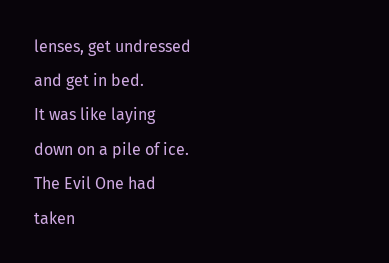lenses, get undressed and get in bed.
It was like laying down on a pile of ice. The Evil One had taken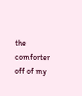the comforter off of my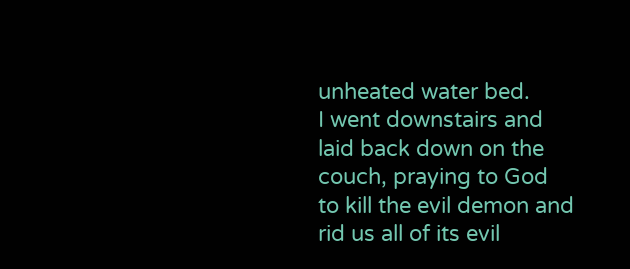unheated water bed.
I went downstairs and laid back down on the couch, praying to God to kill the evil demon and rid us all of its evil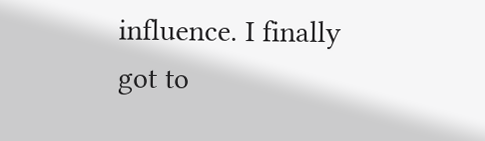influence. I finally got to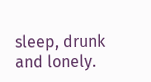sleep, drunk and lonely.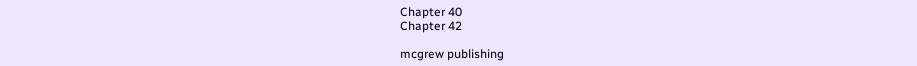Chapter 40
Chapter 42

mcgrew publishing